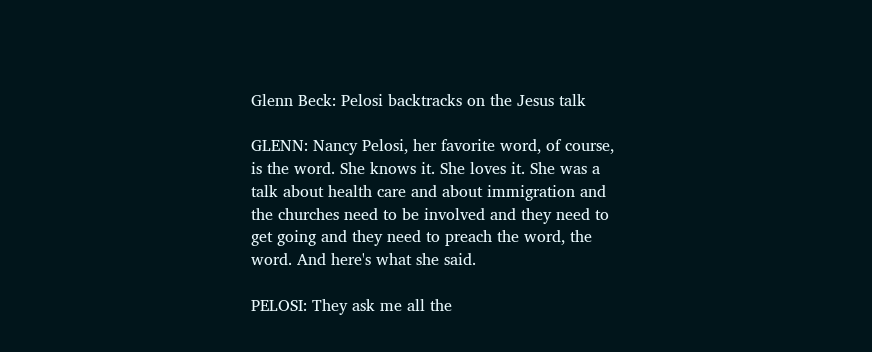Glenn Beck: Pelosi backtracks on the Jesus talk

GLENN: Nancy Pelosi, her favorite word, of course, is the word. She knows it. She loves it. She was a talk about health care and about immigration and the churches need to be involved and they need to get going and they need to preach the word, the word. And here's what she said.

PELOSI: They ask me all the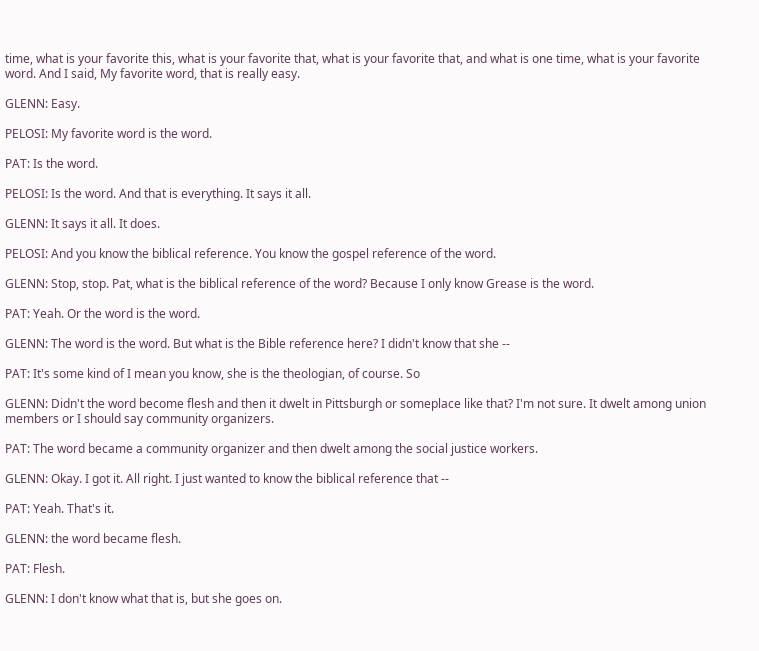time, what is your favorite this, what is your favorite that, what is your favorite that, and what is one time, what is your favorite word. And I said, My favorite word, that is really easy.

GLENN: Easy.

PELOSI: My favorite word is the word.

PAT: Is the word.

PELOSI: Is the word. And that is everything. It says it all.

GLENN: It says it all. It does.

PELOSI: And you know the biblical reference. You know the gospel reference of the word.

GLENN: Stop, stop. Pat, what is the biblical reference of the word? Because I only know Grease is the word.

PAT: Yeah. Or the word is the word.

GLENN: The word is the word. But what is the Bible reference here? I didn't know that she --

PAT: It's some kind of I mean you know, she is the theologian, of course. So

GLENN: Didn't the word become flesh and then it dwelt in Pittsburgh or someplace like that? I'm not sure. It dwelt among union members or I should say community organizers.

PAT: The word became a community organizer and then dwelt among the social justice workers.

GLENN: Okay. I got it. All right. I just wanted to know the biblical reference that --

PAT: Yeah. That's it.

GLENN: the word became flesh.

PAT: Flesh.

GLENN: I don't know what that is, but she goes on.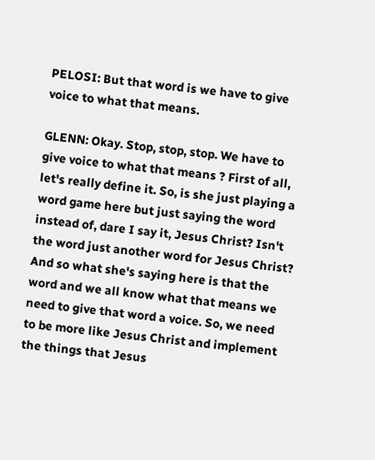PELOSI: But that word is we have to give voice to what that means.

GLENN: Okay. Stop, stop, stop. We have to give voice to what that means ? First of all, let's really define it. So, is she just playing a word game here but just saying the word instead of, dare I say it, Jesus Christ? Isn't the word just another word for Jesus Christ? And so what she's saying here is that the word and we all know what that means we need to give that word a voice. So, we need to be more like Jesus Christ and implement the things that Jesus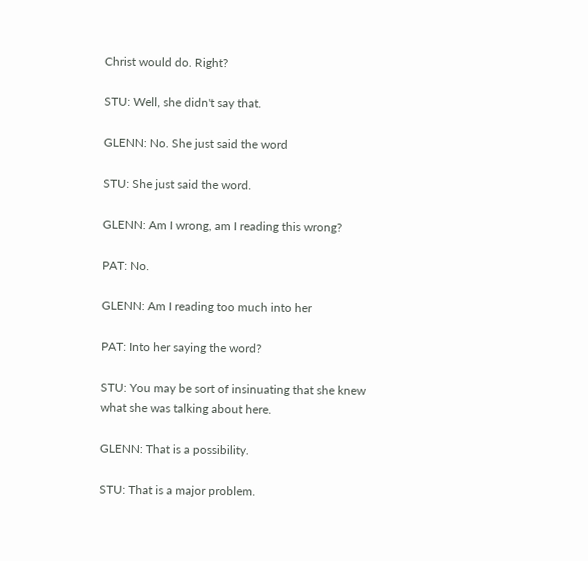Christ would do. Right?

STU: Well, she didn't say that.

GLENN: No. She just said the word

STU: She just said the word.

GLENN: Am I wrong, am I reading this wrong?

PAT: No.

GLENN: Am I reading too much into her

PAT: Into her saying the word?

STU: You may be sort of insinuating that she knew what she was talking about here.

GLENN: That is a possibility.

STU: That is a major problem.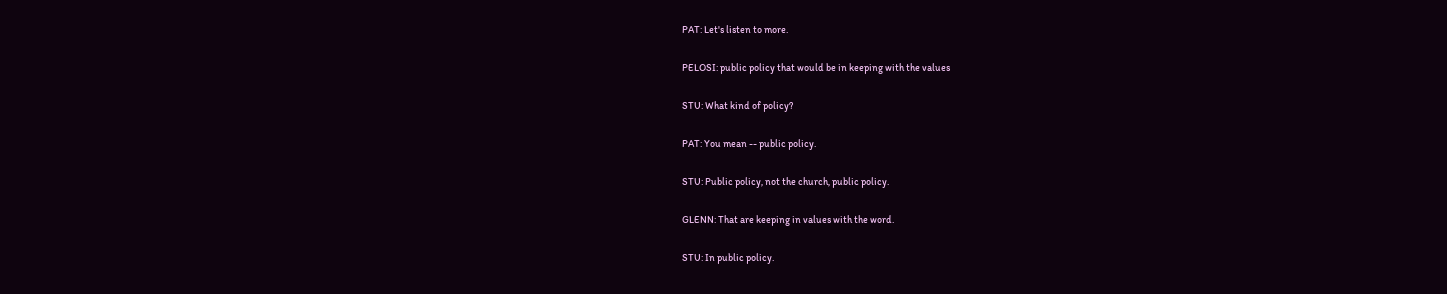PAT: Let's listen to more.

PELOSI: public policy that would be in keeping with the values

STU: What kind of policy?

PAT: You mean -- public policy.

STU: Public policy, not the church, public policy.

GLENN: That are keeping in values with the word.

STU: In public policy.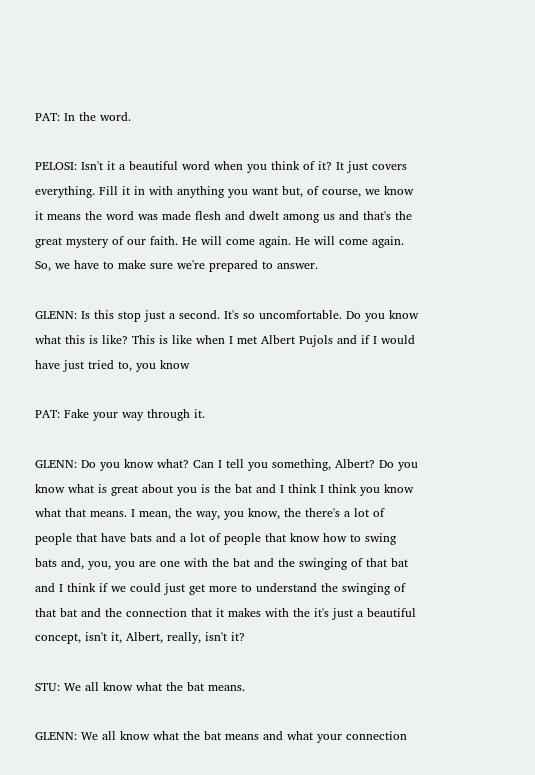PAT: In the word.

PELOSI: Isn't it a beautiful word when you think of it? It just covers everything. Fill it in with anything you want but, of course, we know it means the word was made flesh and dwelt among us and that's the great mystery of our faith. He will come again. He will come again. So, we have to make sure we're prepared to answer.

GLENN: Is this stop just a second. It's so uncomfortable. Do you know what this is like? This is like when I met Albert Pujols and if I would have just tried to, you know

PAT: Fake your way through it.

GLENN: Do you know what? Can I tell you something, Albert? Do you know what is great about you is the bat and I think I think you know what that means. I mean, the way, you know, the there's a lot of people that have bats and a lot of people that know how to swing bats and, you, you are one with the bat and the swinging of that bat and I think if we could just get more to understand the swinging of that bat and the connection that it makes with the it's just a beautiful concept, isn't it, Albert, really, isn't it?

STU: We all know what the bat means.

GLENN: We all know what the bat means and what your connection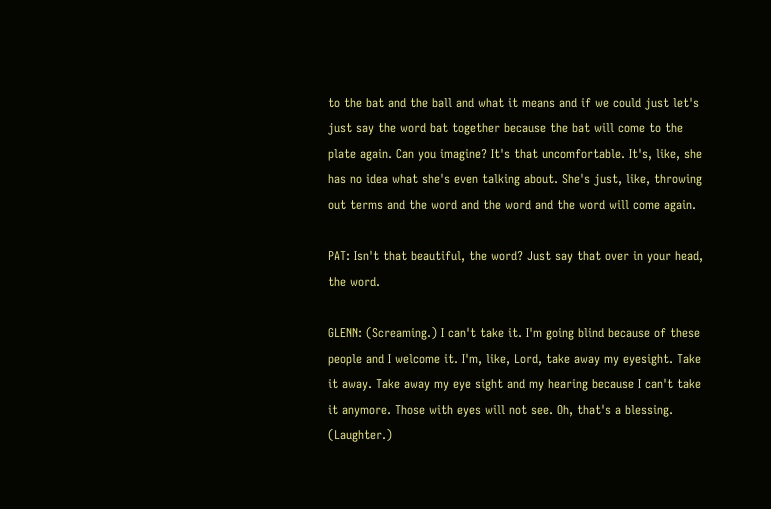to the bat and the ball and what it means and if we could just let's just say the word bat together because the bat will come to the plate again. Can you imagine? It's that uncomfortable. It's, like, she has no idea what she's even talking about. She's just, like, throwing out terms and the word and the word and the word will come again.

PAT: Isn't that beautiful, the word? Just say that over in your head, the word.

GLENN: (Screaming.) I can't take it. I'm going blind because of these people and I welcome it. I'm, like, Lord, take away my eyesight. Take it away. Take away my eye sight and my hearing because I can't take it anymore. Those with eyes will not see. Oh, that's a blessing. (Laughter.)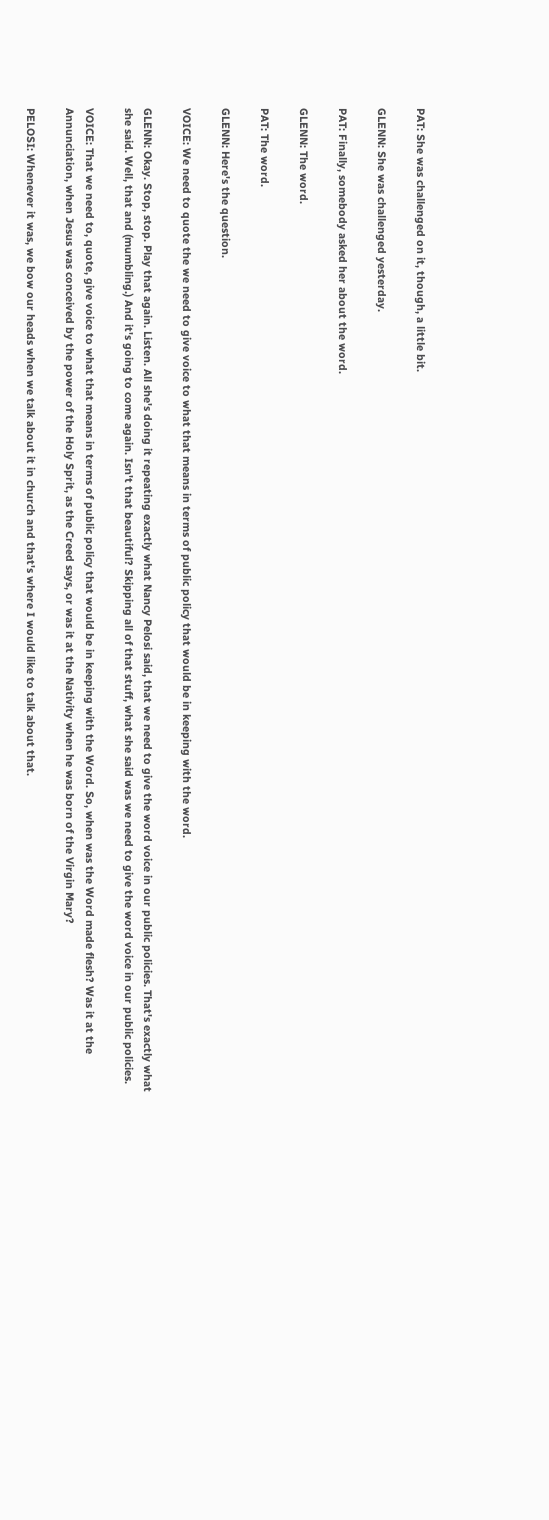PAT: She was challenged on it, though, a little bit.

GLENN: She was challenged yesterday.

PAT: Finally, somebody asked her about the word.

GLENN: The word.

PAT: The word.

GLENN: Here's the question.

VOICE: We need to quote the we need to give voice to what that means in terms of public policy that would be in keeping with the word.

GLENN: Okay. Stop, stop. Play that again. Listen. All she's doing it repeating exactly what Nancy Pelosi said, that we need to give the word voice in our public policies. That's exactly what she said. Well, that and (mumbling.) And it's going to come again. Isn't that beautiful? Skipping all of that stuff, what she said was we need to give the word voice in our public policies.

VOICE: That we need to, quote, give voice to what that means in terms of public policy that would be in keeping with the Word. So, when was the Word made flesh? Was it at the Annunciation, when Jesus was conceived by the power of the Holy Sprit, as the Creed says, or was it at the Nativity when he was born of the Virgin Mary?

PELOSI: Whenever it was, we bow our heads when we talk about it in church and that's where I would like to talk about that.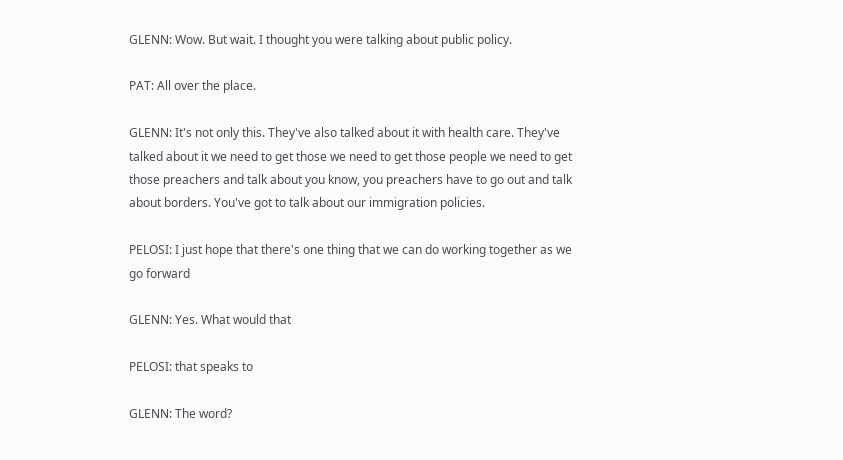GLENN: Wow. But wait. I thought you were talking about public policy.

PAT: All over the place.

GLENN: It's not only this. They've also talked about it with health care. They've talked about it we need to get those we need to get those people we need to get those preachers and talk about you know, you preachers have to go out and talk about borders. You've got to talk about our immigration policies.

PELOSI: I just hope that there's one thing that we can do working together as we go forward

GLENN: Yes. What would that

PELOSI: that speaks to

GLENN: The word?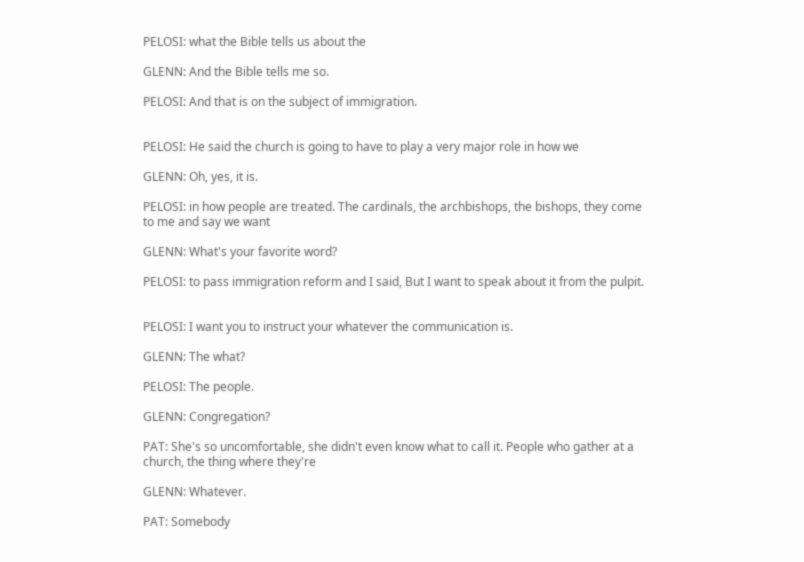PELOSI: what the Bible tells us about the

GLENN: And the Bible tells me so.

PELOSI: And that is on the subject of immigration.


PELOSI: He said the church is going to have to play a very major role in how we

GLENN: Oh, yes, it is.

PELOSI: in how people are treated. The cardinals, the archbishops, the bishops, they come to me and say we want

GLENN: What's your favorite word?

PELOSI: to pass immigration reform and I said, But I want to speak about it from the pulpit.


PELOSI: I want you to instruct your whatever the communication is.

GLENN: The what?

PELOSI: The people.

GLENN: Congregation?

PAT: She's so uncomfortable, she didn't even know what to call it. People who gather at a church, the thing where they're

GLENN: Whatever.

PAT: Somebody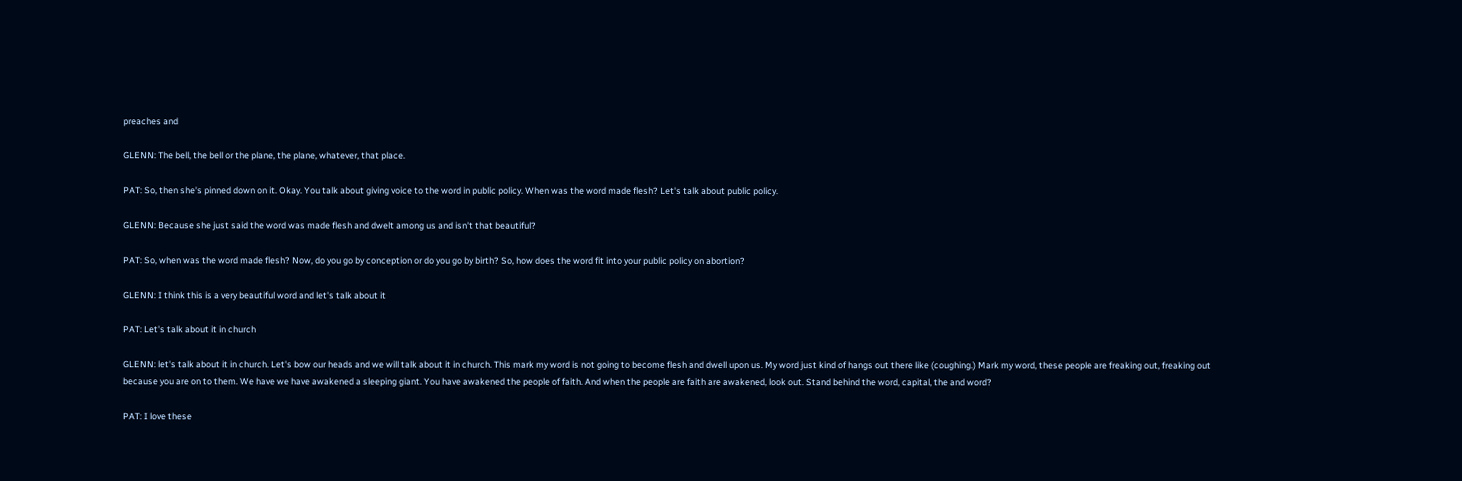preaches and

GLENN: The bell, the bell or the plane, the plane, whatever, that place.

PAT: So, then she's pinned down on it. Okay. You talk about giving voice to the word in public policy. When was the word made flesh? Let's talk about public policy.

GLENN: Because she just said the word was made flesh and dwelt among us and isn't that beautiful?

PAT: So, when was the word made flesh? Now, do you go by conception or do you go by birth? So, how does the word fit into your public policy on abortion?

GLENN: I think this is a very beautiful word and let's talk about it

PAT: Let's talk about it in church

GLENN: let's talk about it in church. Let's bow our heads and we will talk about it in church. This mark my word is not going to become flesh and dwell upon us. My word just kind of hangs out there like (coughing.) Mark my word, these people are freaking out, freaking out because you are on to them. We have we have awakened a sleeping giant. You have awakened the people of faith. And when the people are faith are awakened, look out. Stand behind the word, capital, the and word?

PAT: I love these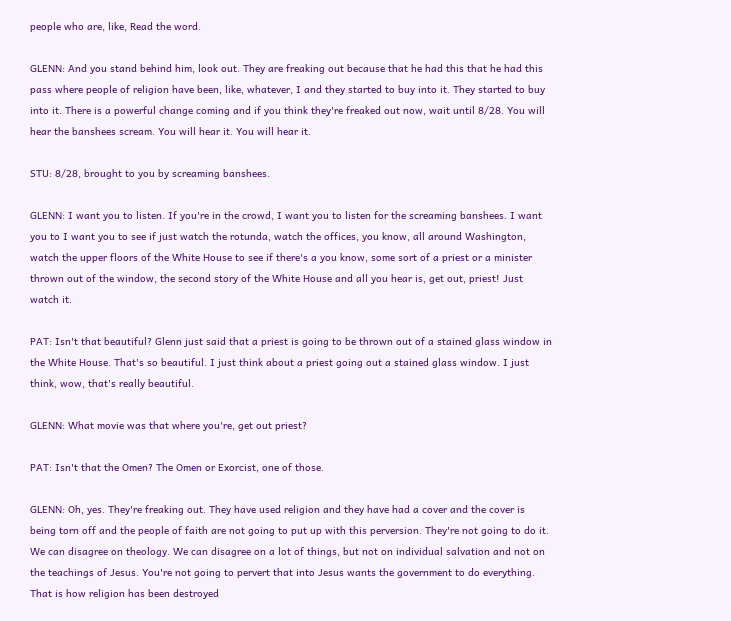people who are, like, Read the word.

GLENN: And you stand behind him, look out. They are freaking out because that he had this that he had this pass where people of religion have been, like, whatever, I and they started to buy into it. They started to buy into it. There is a powerful change coming and if you think they're freaked out now, wait until 8/28. You will hear the banshees scream. You will hear it. You will hear it.

STU: 8/28, brought to you by screaming banshees.

GLENN: I want you to listen. If you're in the crowd, I want you to listen for the screaming banshees. I want you to I want you to see if just watch the rotunda, watch the offices, you know, all around Washington, watch the upper floors of the White House to see if there's a you know, some sort of a priest or a minister thrown out of the window, the second story of the White House and all you hear is, get out, priest! Just watch it.

PAT: Isn't that beautiful? Glenn just said that a priest is going to be thrown out of a stained glass window in the White House. That's so beautiful. I just think about a priest going out a stained glass window. I just think, wow, that's really beautiful.

GLENN: What movie was that where you're, get out priest?

PAT: Isn't that the Omen? The Omen or Exorcist, one of those.

GLENN: Oh, yes. They're freaking out. They have used religion and they have had a cover and the cover is being torn off and the people of faith are not going to put up with this perversion. They're not going to do it. We can disagree on theology. We can disagree on a lot of things, but not on individual salvation and not on the teachings of Jesus. You're not going to pervert that into Jesus wants the government to do everything. That is how religion has been destroyed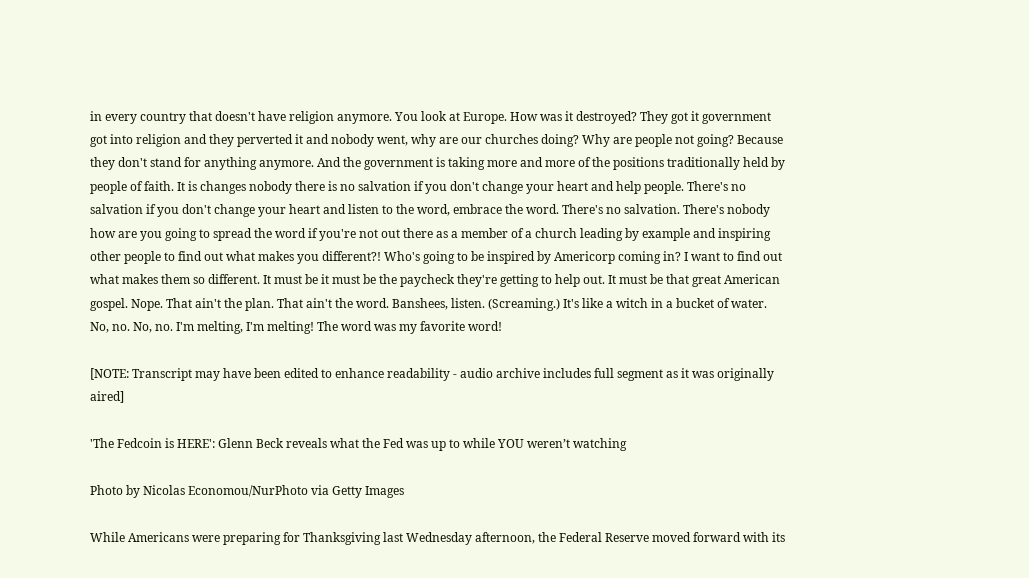in every country that doesn't have religion anymore. You look at Europe. How was it destroyed? They got it government got into religion and they perverted it and nobody went, why are our churches doing? Why are people not going? Because they don't stand for anything anymore. And the government is taking more and more of the positions traditionally held by people of faith. It is changes nobody there is no salvation if you don't change your heart and help people. There's no salvation if you don't change your heart and listen to the word, embrace the word. There's no salvation. There's nobody how are you going to spread the word if you're not out there as a member of a church leading by example and inspiring other people to find out what makes you different?! Who's going to be inspired by Americorp coming in? I want to find out what makes them so different. It must be it must be the paycheck they're getting to help out. It must be that great American gospel. Nope. That ain't the plan. That ain't the word. Banshees, listen. (Screaming.) It's like a witch in a bucket of water. No, no. No, no. I'm melting, I'm melting! The word was my favorite word!

[NOTE: Transcript may have been edited to enhance readability - audio archive includes full segment as it was originally aired]

'The Fedcoin is HERE': Glenn Beck reveals what the Fed was up to while YOU weren’t watching

Photo by Nicolas Economou/NurPhoto via Getty Images

While Americans were preparing for Thanksgiving last Wednesday afternoon, the Federal Reserve moved forward with its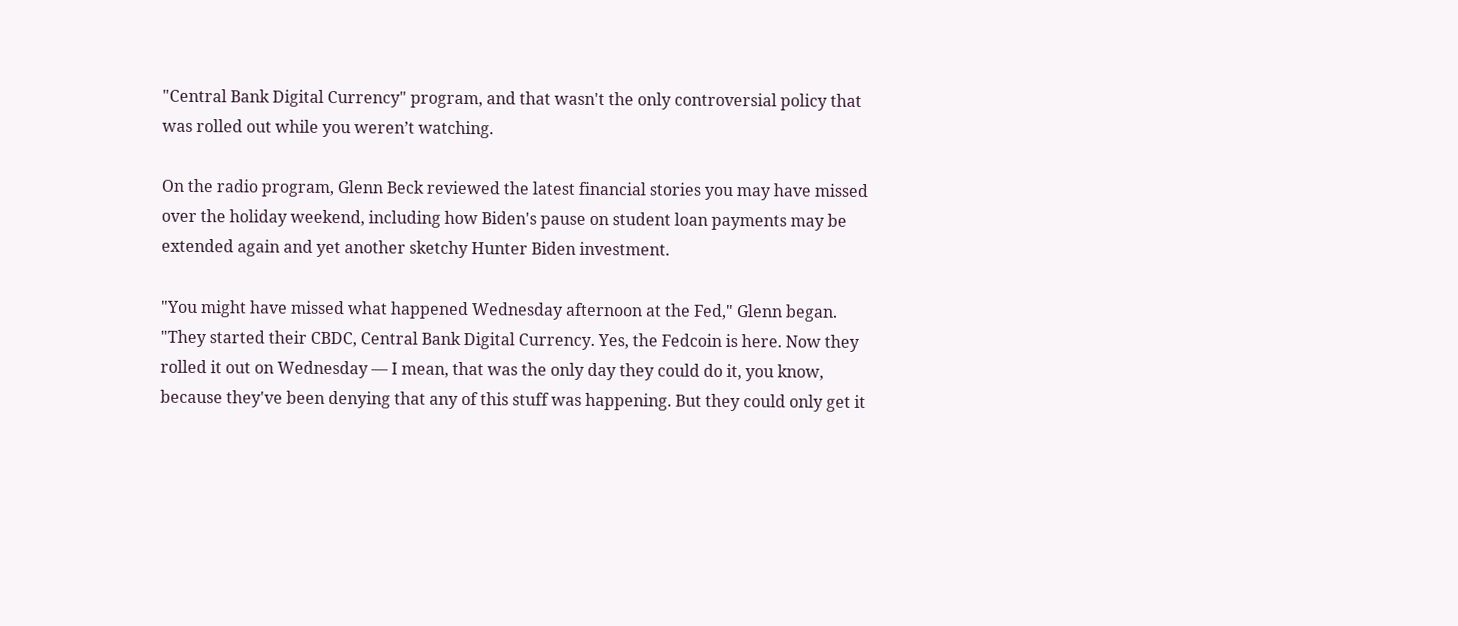"Central Bank Digital Currency" program, and that wasn't the only controversial policy that was rolled out while you weren’t watching.

On the radio program, Glenn Beck reviewed the latest financial stories you may have missed over the holiday weekend, including how Biden's pause on student loan payments may be extended again and yet another sketchy Hunter Biden investment.

"You might have missed what happened Wednesday afternoon at the Fed," Glenn began. "They started their CBDC, Central Bank Digital Currency. Yes, the Fedcoin is here. Now they rolled it out on Wednesday — I mean, that was the only day they could do it, you know, because they've been denying that any of this stuff was happening. But they could only get it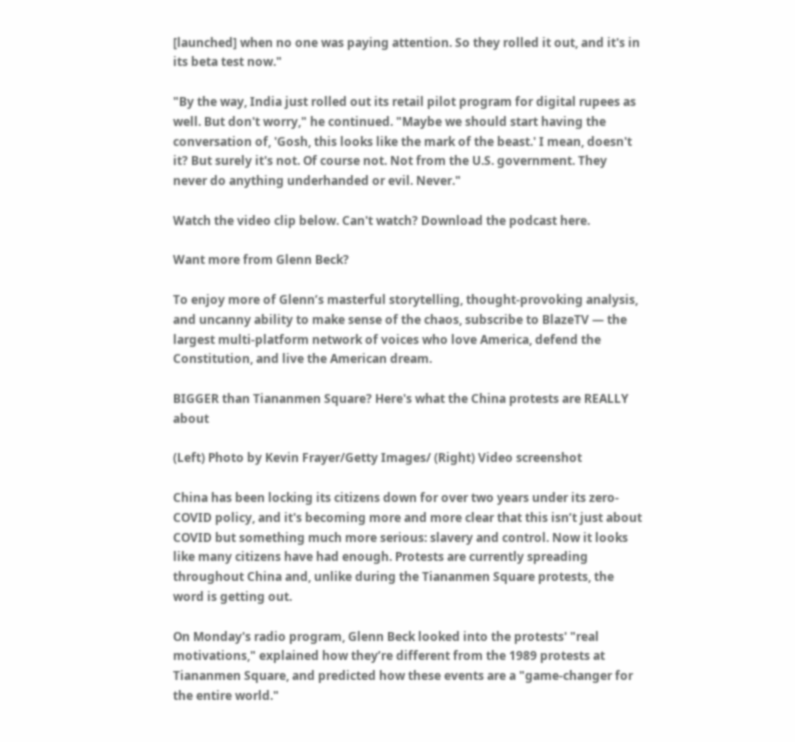[launched] when no one was paying attention. So they rolled it out, and it's in its beta test now."

"By the way, India just rolled out its retail pilot program for digital rupees as well. But don't worry," he continued. "Maybe we should start having the conversation of, 'Gosh, this looks like the mark of the beast.' I mean, doesn't it? But surely it's not. Of course not. Not from the U.S. government. They never do anything underhanded or evil. Never."

Watch the video clip below. Can't watch? Download the podcast here.

Want more from Glenn Beck?

To enjoy more of Glenn’s masterful storytelling, thought-provoking analysis, and uncanny ability to make sense of the chaos, subscribe to BlazeTV — the largest multi-platform network of voices who love America, defend the Constitution, and live the American dream.

BIGGER than Tiananmen Square? Here's what the China protests are REALLY about

(Left) Photo by Kevin Frayer/Getty Images/ (Right) Video screenshot

China has been locking its citizens down for over two years under its zero-COVID policy, and it's becoming more and more clear that this isn’t just about COVID but something much more serious: slavery and control. Now it looks like many citizens have had enough. Protests are currently spreading throughout China and, unlike during the Tiananmen Square protests, the word is getting out.

On Monday's radio program, Glenn Beck looked into the protests' "real motivations," explained how they’re different from the 1989 protests at Tiananmen Square, and predicted how these events are a "game-changer for the entire world."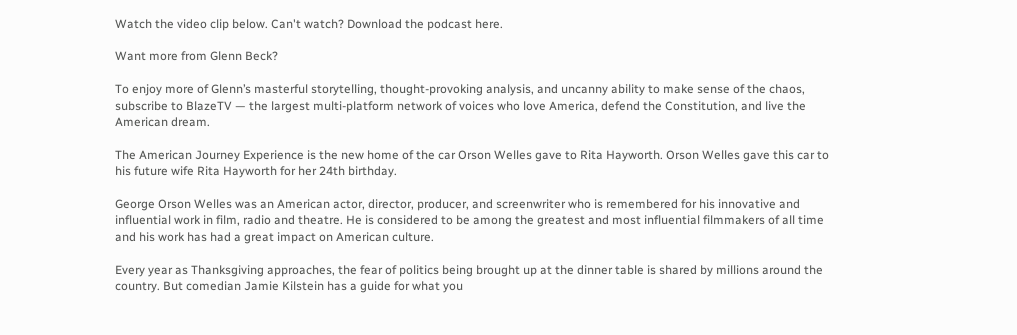Watch the video clip below. Can't watch? Download the podcast here.

Want more from Glenn Beck?

To enjoy more of Glenn’s masterful storytelling, thought-provoking analysis, and uncanny ability to make sense of the chaos, subscribe to BlazeTV — the largest multi-platform network of voices who love America, defend the Constitution, and live the American dream.

The American Journey Experience is the new home of the car Orson Welles gave to Rita Hayworth. Orson Welles gave this car to his future wife Rita Hayworth for her 24th birthday.

George Orson Welles was an American actor, director, producer, and screenwriter who is remembered for his innovative and influential work in film, radio and theatre. He is considered to be among the greatest and most influential filmmakers of all time and his work has had a great impact on American culture.

Every year as Thanksgiving approaches, the fear of politics being brought up at the dinner table is shared by millions around the country. But comedian Jamie Kilstein has a guide for what you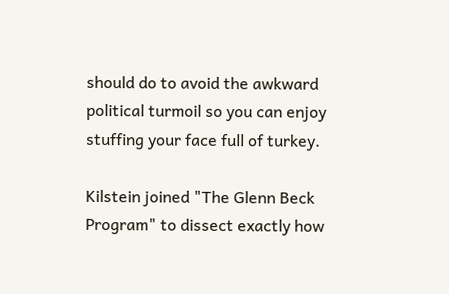should do to avoid the awkward political turmoil so you can enjoy stuffing your face full of turkey.

Kilstein joined "The Glenn Beck Program" to dissect exactly how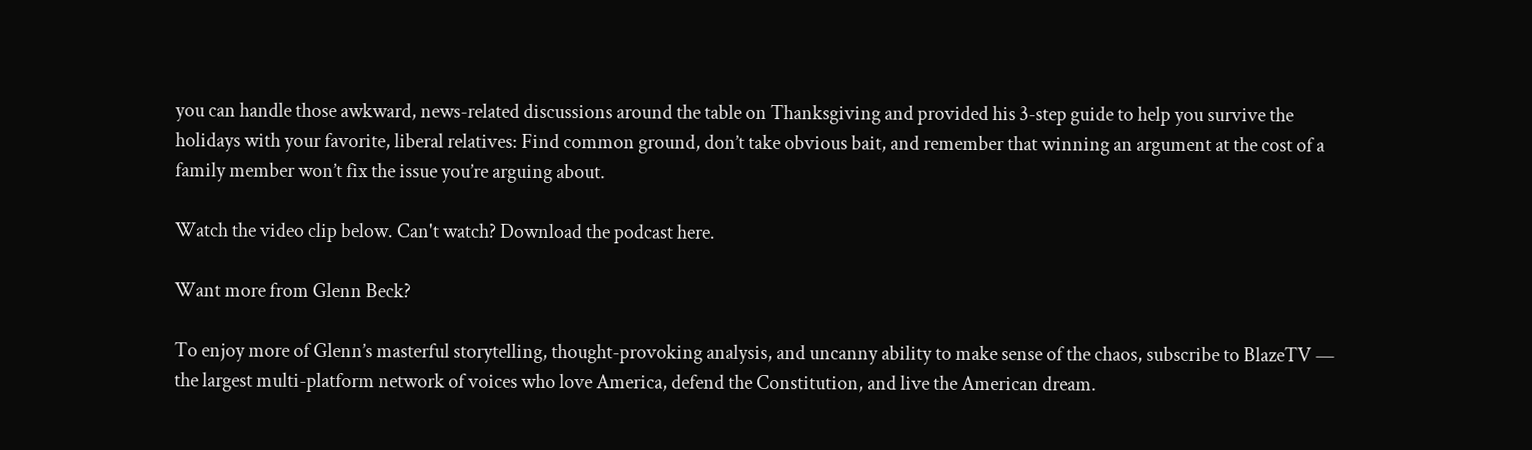you can handle those awkward, news-related discussions around the table on Thanksgiving and provided his 3-step guide to help you survive the holidays with your favorite, liberal relatives: Find common ground, don’t take obvious bait, and remember that winning an argument at the cost of a family member won’t fix the issue you’re arguing about.

Watch the video clip below. Can't watch? Download the podcast here.

Want more from Glenn Beck?

To enjoy more of Glenn’s masterful storytelling, thought-provoking analysis, and uncanny ability to make sense of the chaos, subscribe to BlazeTV — the largest multi-platform network of voices who love America, defend the Constitution, and live the American dream.